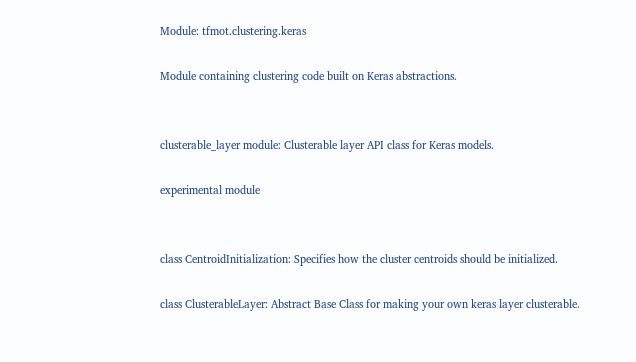Module: tfmot.clustering.keras

Module containing clustering code built on Keras abstractions.


clusterable_layer module: Clusterable layer API class for Keras models.

experimental module


class CentroidInitialization: Specifies how the cluster centroids should be initialized.

class ClusterableLayer: Abstract Base Class for making your own keras layer clusterable.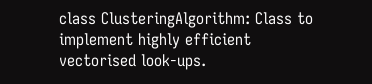class ClusteringAlgorithm: Class to implement highly efficient vectorised look-ups.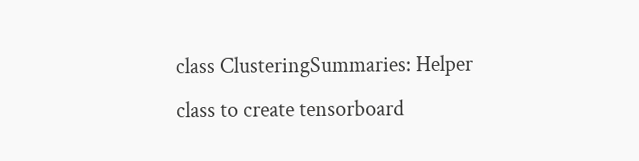class ClusteringSummaries: Helper class to create tensorboard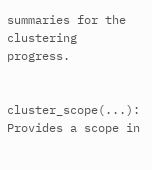summaries for the clustering progress.


cluster_scope(...): Provides a scope in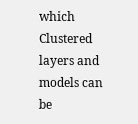which Clustered layers and models can be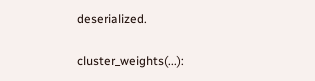deserialized.

cluster_weights(...):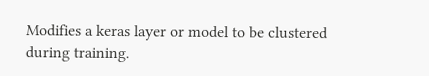Modifies a keras layer or model to be clustered during training.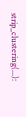strip_clustering(...):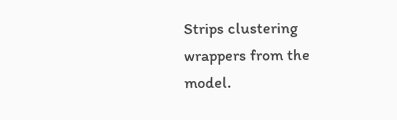Strips clustering wrappers from the model.